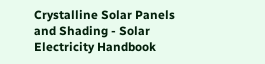Crystalline Solar Panels and Shading - Solar Electricity Handbook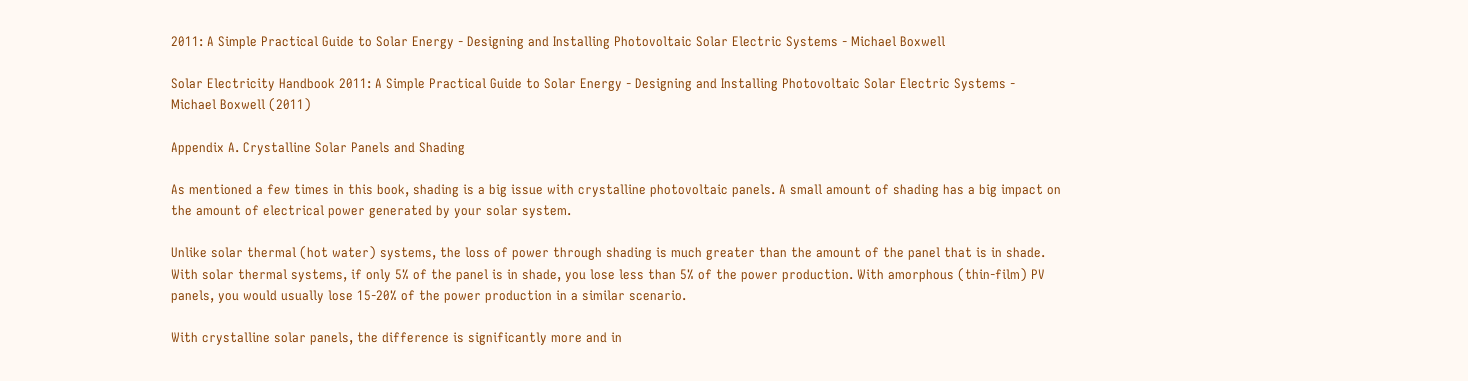2011: A Simple Practical Guide to Solar Energy - Designing and Installing Photovoltaic Solar Electric Systems - Michael Boxwell

Solar Electricity Handbook 2011: A Simple Practical Guide to Solar Energy - Designing and Installing Photovoltaic Solar Electric Systems - Michael Boxwell (2011)

Appendix A. Crystalline Solar Panels and Shading

As mentioned a few times in this book, shading is a big issue with crystalline photovoltaic panels. A small amount of shading has a big impact on the amount of electrical power generated by your solar system.

Unlike solar thermal (hot water) systems, the loss of power through shading is much greater than the amount of the panel that is in shade. With solar thermal systems, if only 5% of the panel is in shade, you lose less than 5% of the power production. With amorphous (thin-film) PV panels, you would usually lose 15-20% of the power production in a similar scenario.

With crystalline solar panels, the difference is significantly more and in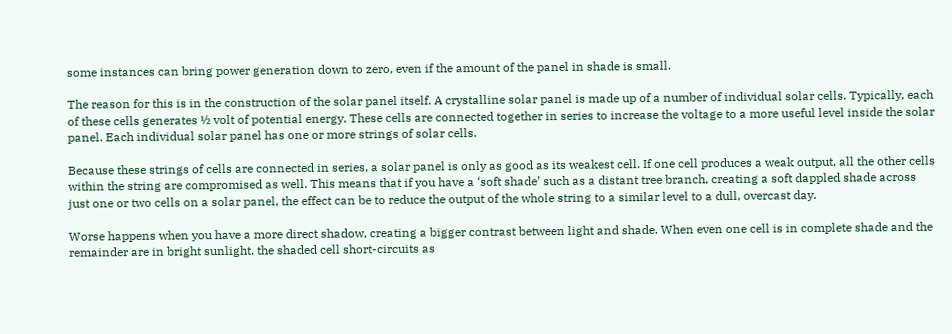some instances can bring power generation down to zero, even if the amount of the panel in shade is small.

The reason for this is in the construction of the solar panel itself. A crystalline solar panel is made up of a number of individual solar cells. Typically, each of these cells generates ½ volt of potential energy. These cells are connected together in series to increase the voltage to a more useful level inside the solar panel. Each individual solar panel has one or more strings of solar cells.

Because these strings of cells are connected in series, a solar panel is only as good as its weakest cell. If one cell produces a weak output, all the other cells within the string are compromised as well. This means that if you have a ‘soft shade’ such as a distant tree branch, creating a soft dappled shade across just one or two cells on a solar panel, the effect can be to reduce the output of the whole string to a similar level to a dull, overcast day.

Worse happens when you have a more direct shadow, creating a bigger contrast between light and shade. When even one cell is in complete shade and the remainder are in bright sunlight, the shaded cell short-circuits as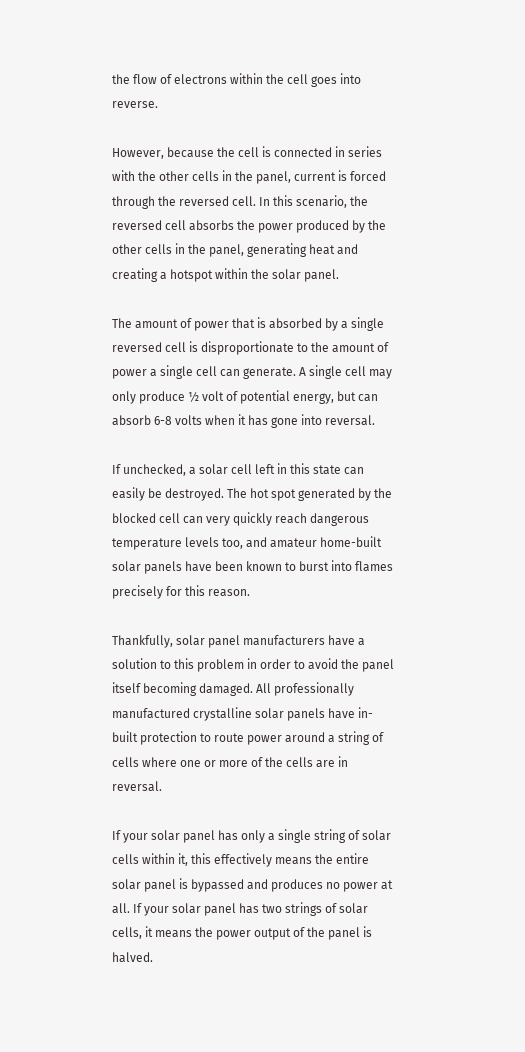the flow of electrons within the cell goes into reverse.

However, because the cell is connected in series with the other cells in the panel, current is forced through the reversed cell. In this scenario, the reversed cell absorbs the power produced by the other cells in the panel, generating heat and creating a hotspot within the solar panel.

The amount of power that is absorbed by a single reversed cell is disproportionate to the amount of power a single cell can generate. A single cell may only produce ½ volt of potential energy, but can absorb 6-8 volts when it has gone into reversal.

If unchecked, a solar cell left in this state can easily be destroyed. The hot spot generated by the blocked cell can very quickly reach dangerous temperature levels too, and amateur home-built solar panels have been known to burst into flames precisely for this reason.

Thankfully, solar panel manufacturers have a solution to this problem in order to avoid the panel itself becoming damaged. All professionally manufactured crystalline solar panels have in- built protection to route power around a string of cells where one or more of the cells are in reversal.

If your solar panel has only a single string of solar cells within it, this effectively means the entire solar panel is bypassed and produces no power at all. If your solar panel has two strings of solar cells, it means the power output of the panel is halved.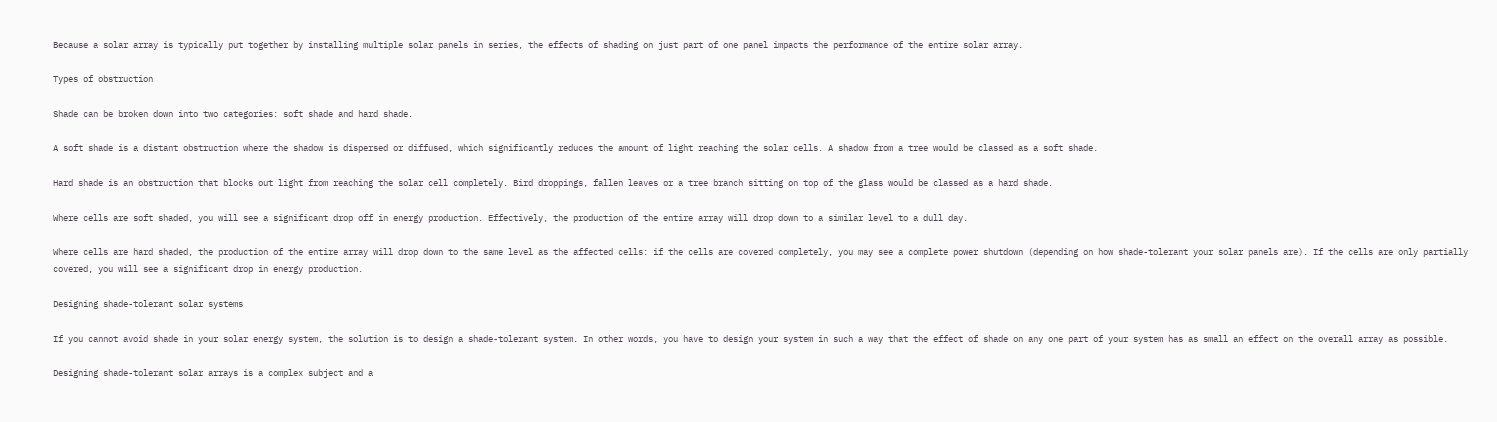Because a solar array is typically put together by installing multiple solar panels in series, the effects of shading on just part of one panel impacts the performance of the entire solar array.

Types of obstruction

Shade can be broken down into two categories: soft shade and hard shade.

A soft shade is a distant obstruction where the shadow is dispersed or diffused, which significantly reduces the amount of light reaching the solar cells. A shadow from a tree would be classed as a soft shade.

Hard shade is an obstruction that blocks out light from reaching the solar cell completely. Bird droppings, fallen leaves or a tree branch sitting on top of the glass would be classed as a hard shade.

Where cells are soft shaded, you will see a significant drop off in energy production. Effectively, the production of the entire array will drop down to a similar level to a dull day.

Where cells are hard shaded, the production of the entire array will drop down to the same level as the affected cells: if the cells are covered completely, you may see a complete power shutdown (depending on how shade-tolerant your solar panels are). If the cells are only partially covered, you will see a significant drop in energy production.

Designing shade-tolerant solar systems

If you cannot avoid shade in your solar energy system, the solution is to design a shade-tolerant system. In other words, you have to design your system in such a way that the effect of shade on any one part of your system has as small an effect on the overall array as possible.

Designing shade-tolerant solar arrays is a complex subject and a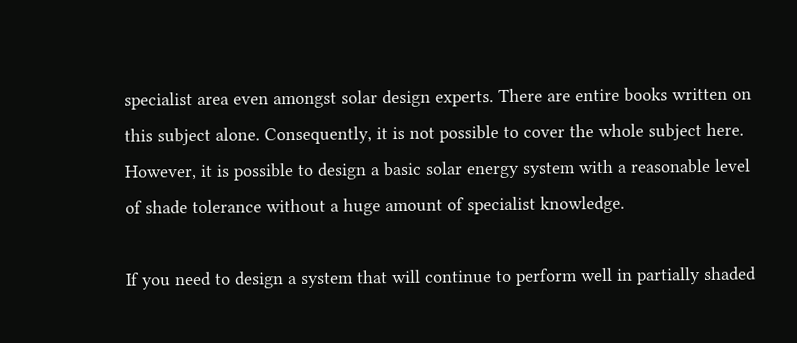specialist area even amongst solar design experts. There are entire books written on this subject alone. Consequently, it is not possible to cover the whole subject here. However, it is possible to design a basic solar energy system with a reasonable level of shade tolerance without a huge amount of specialist knowledge.

If you need to design a system that will continue to perform well in partially shaded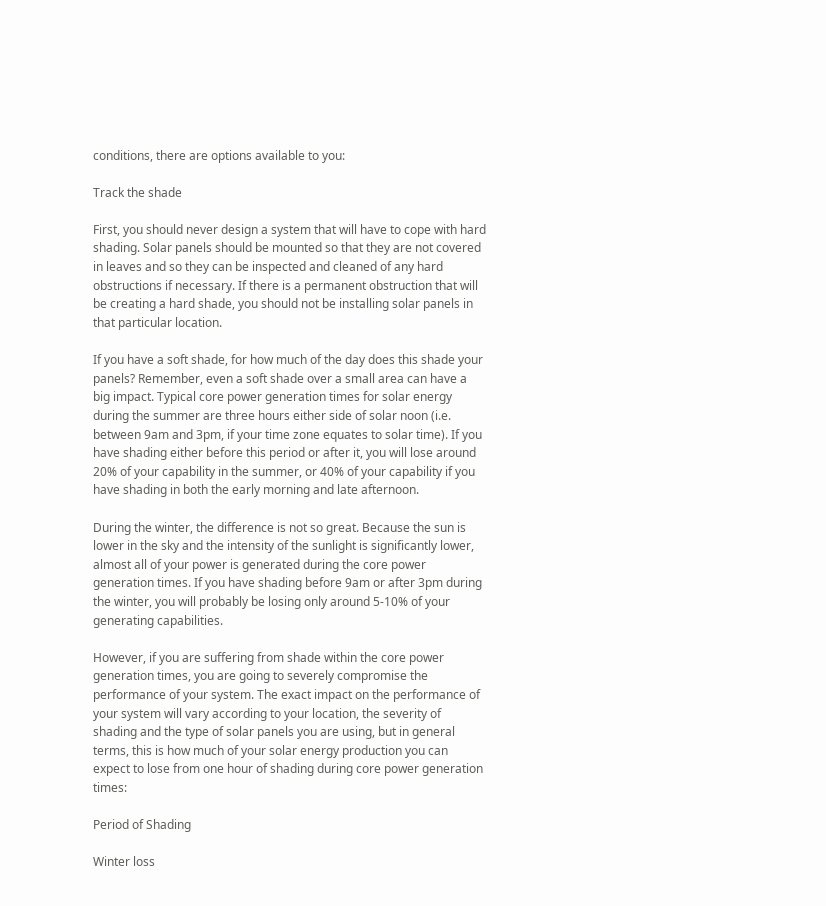conditions, there are options available to you:

Track the shade

First, you should never design a system that will have to cope with hard shading. Solar panels should be mounted so that they are not covered in leaves and so they can be inspected and cleaned of any hard obstructions if necessary. If there is a permanent obstruction that will be creating a hard shade, you should not be installing solar panels in that particular location.

If you have a soft shade, for how much of the day does this shade your panels? Remember, even a soft shade over a small area can have a big impact. Typical core power generation times for solar energy during the summer are three hours either side of solar noon (i.e. between 9am and 3pm, if your time zone equates to solar time). If you have shading either before this period or after it, you will lose around 20% of your capability in the summer, or 40% of your capability if you have shading in both the early morning and late afternoon.

During the winter, the difference is not so great. Because the sun is lower in the sky and the intensity of the sunlight is significantly lower, almost all of your power is generated during the core power generation times. If you have shading before 9am or after 3pm during the winter, you will probably be losing only around 5-10% of your generating capabilities.

However, if you are suffering from shade within the core power generation times, you are going to severely compromise the performance of your system. The exact impact on the performance of your system will vary according to your location, the severity of shading and the type of solar panels you are using, but in general terms, this is how much of your solar energy production you can expect to lose from one hour of shading during core power generation times:

Period of Shading

Winter loss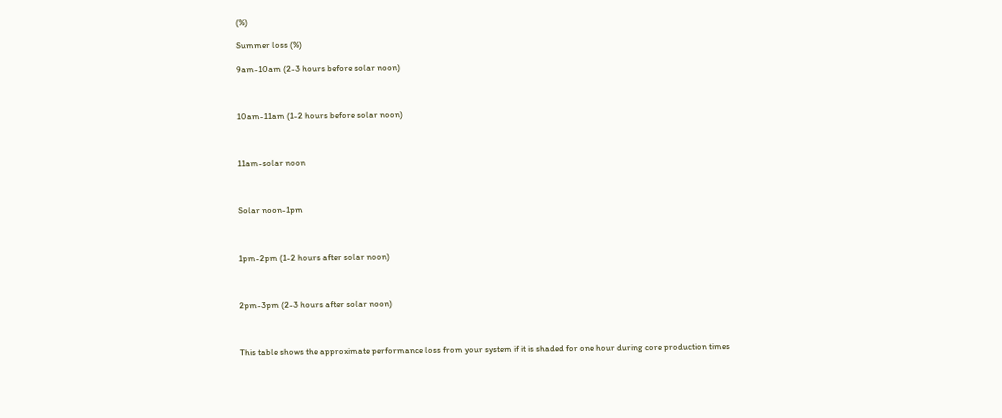(%)

Summer loss (%)

9am-10am (2-3 hours before solar noon)



10am-11am (1-2 hours before solar noon)



11am-solar noon



Solar noon-1pm



1pm-2pm (1-2 hours after solar noon)



2pm-3pm (2-3 hours after solar noon)



This table shows the approximate performance loss from your system if it is shaded for one hour during core production times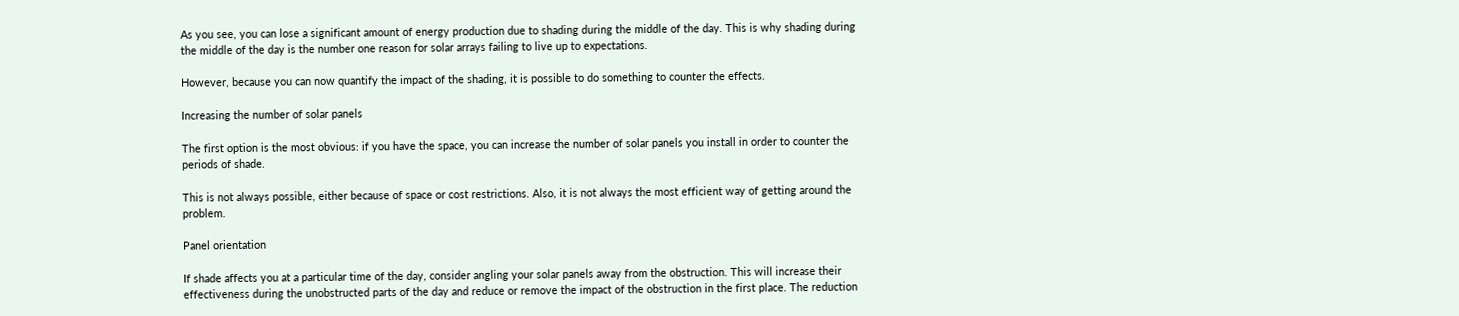As you see, you can lose a significant amount of energy production due to shading during the middle of the day. This is why shading during the middle of the day is the number one reason for solar arrays failing to live up to expectations.

However, because you can now quantify the impact of the shading, it is possible to do something to counter the effects.

Increasing the number of solar panels

The first option is the most obvious: if you have the space, you can increase the number of solar panels you install in order to counter the periods of shade.

This is not always possible, either because of space or cost restrictions. Also, it is not always the most efficient way of getting around the problem.

Panel orientation

If shade affects you at a particular time of the day, consider angling your solar panels away from the obstruction. This will increase their effectiveness during the unobstructed parts of the day and reduce or remove the impact of the obstruction in the first place. The reduction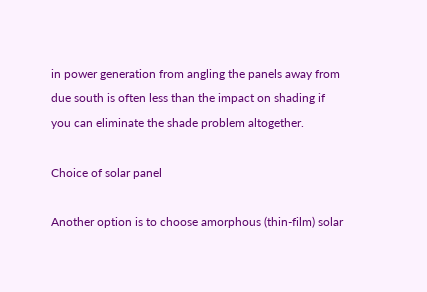in power generation from angling the panels away from due south is often less than the impact on shading if you can eliminate the shade problem altogether.

Choice of solar panel

Another option is to choose amorphous (thin-film) solar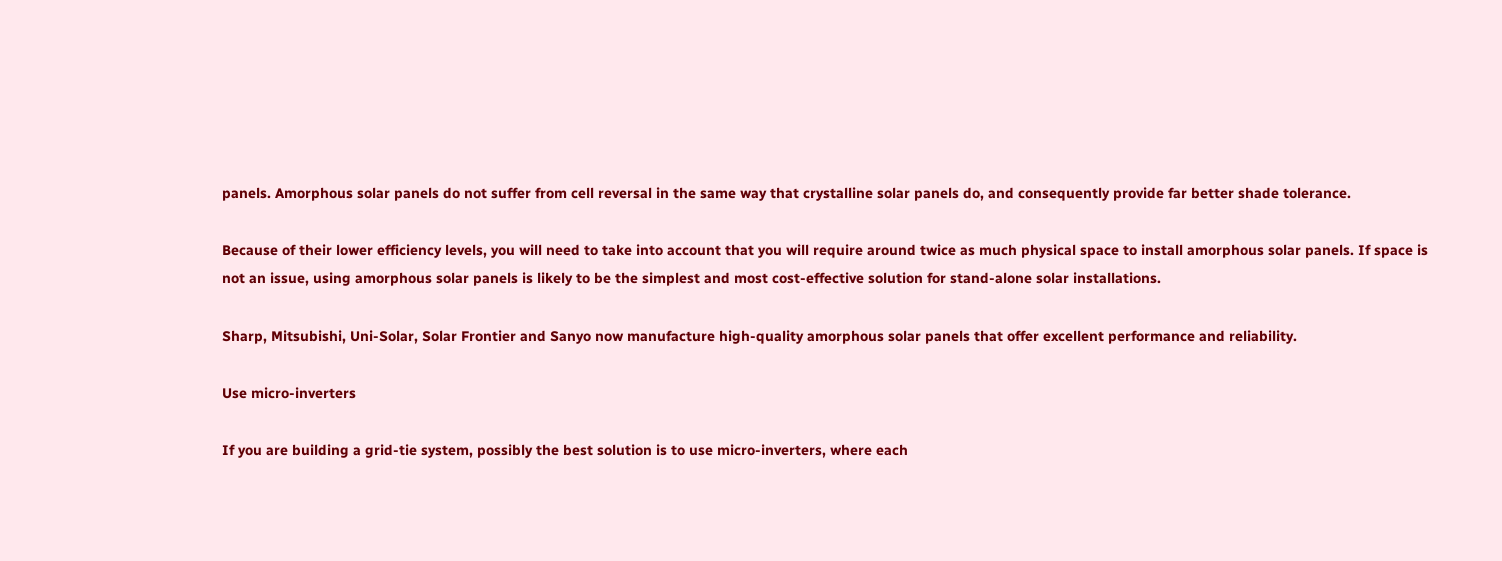panels. Amorphous solar panels do not suffer from cell reversal in the same way that crystalline solar panels do, and consequently provide far better shade tolerance.

Because of their lower efficiency levels, you will need to take into account that you will require around twice as much physical space to install amorphous solar panels. If space is not an issue, using amorphous solar panels is likely to be the simplest and most cost-effective solution for stand-alone solar installations.

Sharp, Mitsubishi, Uni-Solar, Solar Frontier and Sanyo now manufacture high-quality amorphous solar panels that offer excellent performance and reliability.

Use micro-inverters

If you are building a grid-tie system, possibly the best solution is to use micro-inverters, where each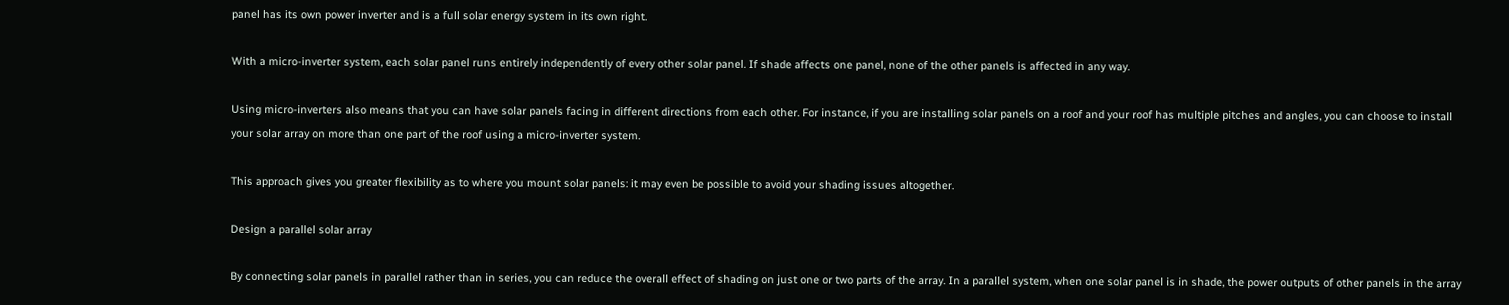panel has its own power inverter and is a full solar energy system in its own right.

With a micro-inverter system, each solar panel runs entirely independently of every other solar panel. If shade affects one panel, none of the other panels is affected in any way.

Using micro-inverters also means that you can have solar panels facing in different directions from each other. For instance, if you are installing solar panels on a roof and your roof has multiple pitches and angles, you can choose to install your solar array on more than one part of the roof using a micro-inverter system.

This approach gives you greater flexibility as to where you mount solar panels: it may even be possible to avoid your shading issues altogether.

Design a parallel solar array

By connecting solar panels in parallel rather than in series, you can reduce the overall effect of shading on just one or two parts of the array. In a parallel system, when one solar panel is in shade, the power outputs of other panels in the array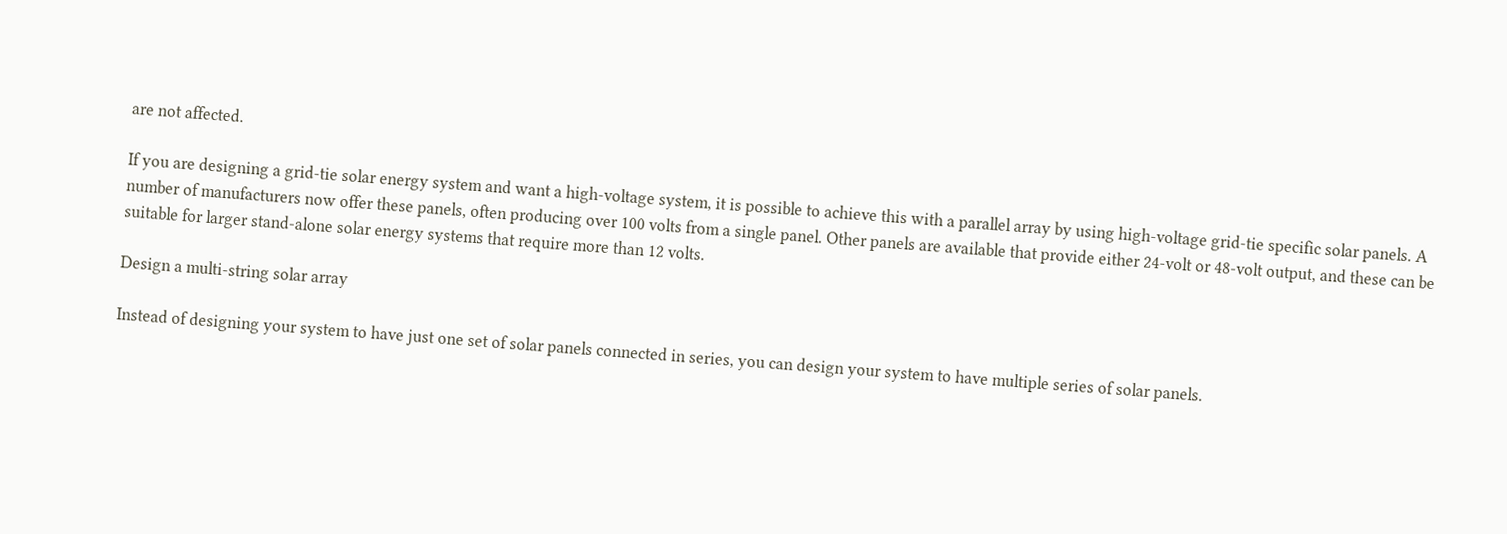are not affected.

If you are designing a grid-tie solar energy system and want a high-voltage system, it is possible to achieve this with a parallel array by using high-voltage grid-tie specific solar panels. A number of manufacturers now offer these panels, often producing over 100 volts from a single panel. Other panels are available that provide either 24-volt or 48-volt output, and these can be suitable for larger stand-alone solar energy systems that require more than 12 volts.

Design a multi-string solar array

Instead of designing your system to have just one set of solar panels connected in series, you can design your system to have multiple series of solar panels.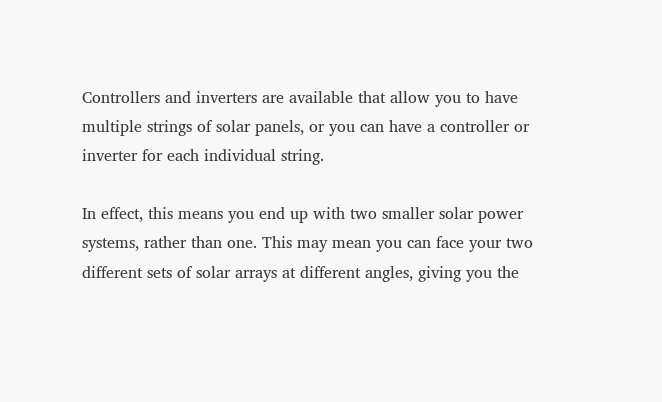Controllers and inverters are available that allow you to have multiple strings of solar panels, or you can have a controller or inverter for each individual string.

In effect, this means you end up with two smaller solar power systems, rather than one. This may mean you can face your two different sets of solar arrays at different angles, giving you the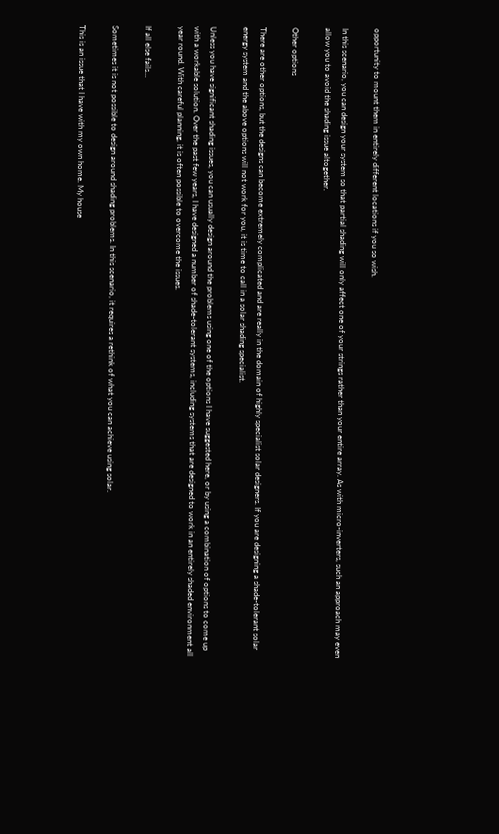opportunity to mount them in entirely different locations if you so wish.

In this scenario, you can design your system so that partial shading will only affect one of your strings rather than your entire array. As with micro-inverters, such an approach may even allow you to avoid the shading issue altogether.

Other options

There are other options, but the designs can become extremely complicated and are really in the domain of highly specialist solar designers. If you are designing a shade-tolerant solar energy system and the above options will not work for you, it is time to call in a solar shading specialist.

Unless you have significant shading issues, you can usually design around the problems using one of the options I have suggested here, or by using a combination of options to come up with a workable solution. Over the past few years, I have designed a number of shade-tolerant systems, including systems that are designed to work in an entirely shaded environment all year round. With careful planning, it is often possible to overcome the issues.

If all else fails...

Sometimes it is not possible to design around shading problems. In this scenario, it requires a rethink of what you can achieve using solar.

This is an issue that I have with my own home. My house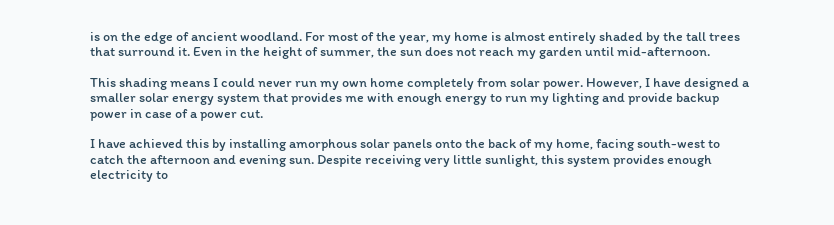is on the edge of ancient woodland. For most of the year, my home is almost entirely shaded by the tall trees that surround it. Even in the height of summer, the sun does not reach my garden until mid-afternoon.

This shading means I could never run my own home completely from solar power. However, I have designed a smaller solar energy system that provides me with enough energy to run my lighting and provide backup power in case of a power cut.

I have achieved this by installing amorphous solar panels onto the back of my home, facing south-west to catch the afternoon and evening sun. Despite receiving very little sunlight, this system provides enough electricity to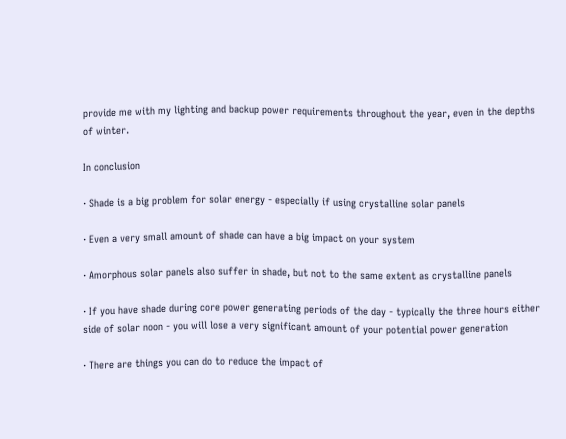provide me with my lighting and backup power requirements throughout the year, even in the depths of winter.

In conclusion

· Shade is a big problem for solar energy - especially if using crystalline solar panels

· Even a very small amount of shade can have a big impact on your system

· Amorphous solar panels also suffer in shade, but not to the same extent as crystalline panels

· If you have shade during core power generating periods of the day - typically the three hours either side of solar noon - you will lose a very significant amount of your potential power generation

· There are things you can do to reduce the impact of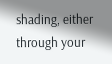shading, either through your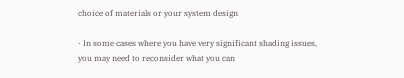choice of materials or your system design

· In some cases where you have very significant shading issues, you may need to reconsider what you can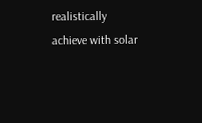realistically achieve with solar